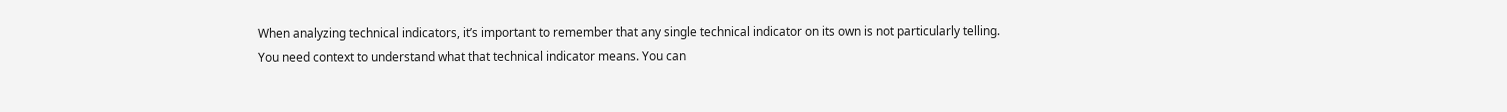When analyzing technical indicators, it’s important to remember that any single technical indicator on its own is not particularly telling.
You need context to understand what that technical indicator means. You can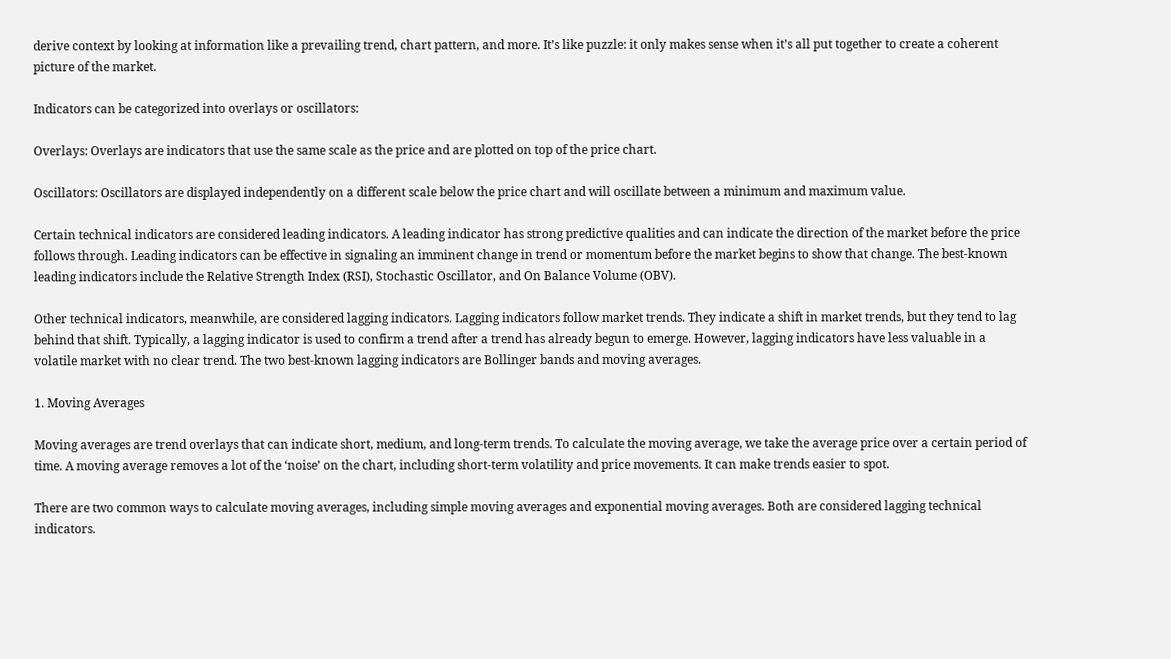derive context by looking at information like a prevailing trend, chart pattern, and more. It’s like puzzle: it only makes sense when it’s all put together to create a coherent picture of the market.

Indicators can be categorized into overlays or oscillators:

Overlays: Overlays are indicators that use the same scale as the price and are plotted on top of the price chart.

Oscillators: Oscillators are displayed independently on a different scale below the price chart and will oscillate between a minimum and maximum value.

Certain technical indicators are considered leading indicators. A leading indicator has strong predictive qualities and can indicate the direction of the market before the price follows through. Leading indicators can be effective in signaling an imminent change in trend or momentum before the market begins to show that change. The best-known leading indicators include the Relative Strength Index (RSI), Stochastic Oscillator, and On Balance Volume (OBV).

Other technical indicators, meanwhile, are considered lagging indicators. Lagging indicators follow market trends. They indicate a shift in market trends, but they tend to lag behind that shift. Typically, a lagging indicator is used to confirm a trend after a trend has already begun to emerge. However, lagging indicators have less valuable in a volatile market with no clear trend. The two best-known lagging indicators are Bollinger bands and moving averages.

1. Moving Averages

Moving averages are trend overlays that can indicate short, medium, and long-term trends. To calculate the moving average, we take the average price over a certain period of time. A moving average removes a lot of the ‘noise’ on the chart, including short-term volatility and price movements. It can make trends easier to spot.

There are two common ways to calculate moving averages, including simple moving averages and exponential moving averages. Both are considered lagging technical indicators.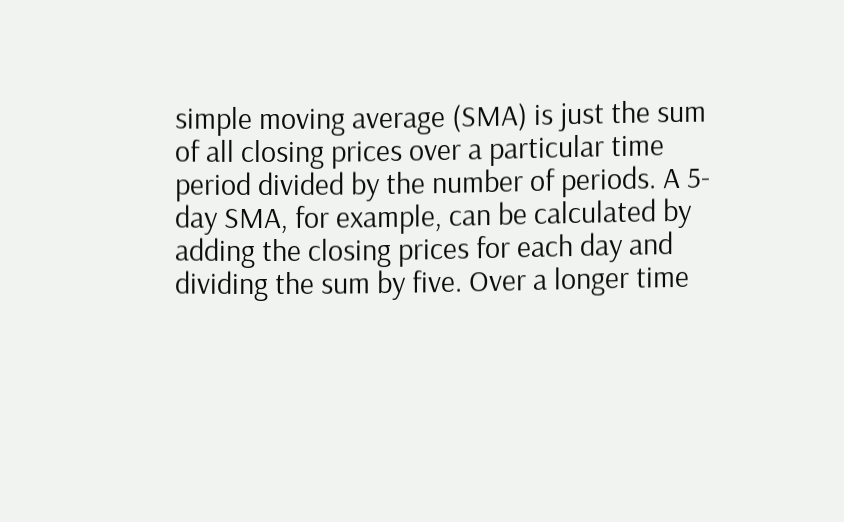simple moving average (SMA) is just the sum of all closing prices over a particular time period divided by the number of periods. A 5-day SMA, for example, can be calculated by adding the closing prices for each day and dividing the sum by five. Over a longer time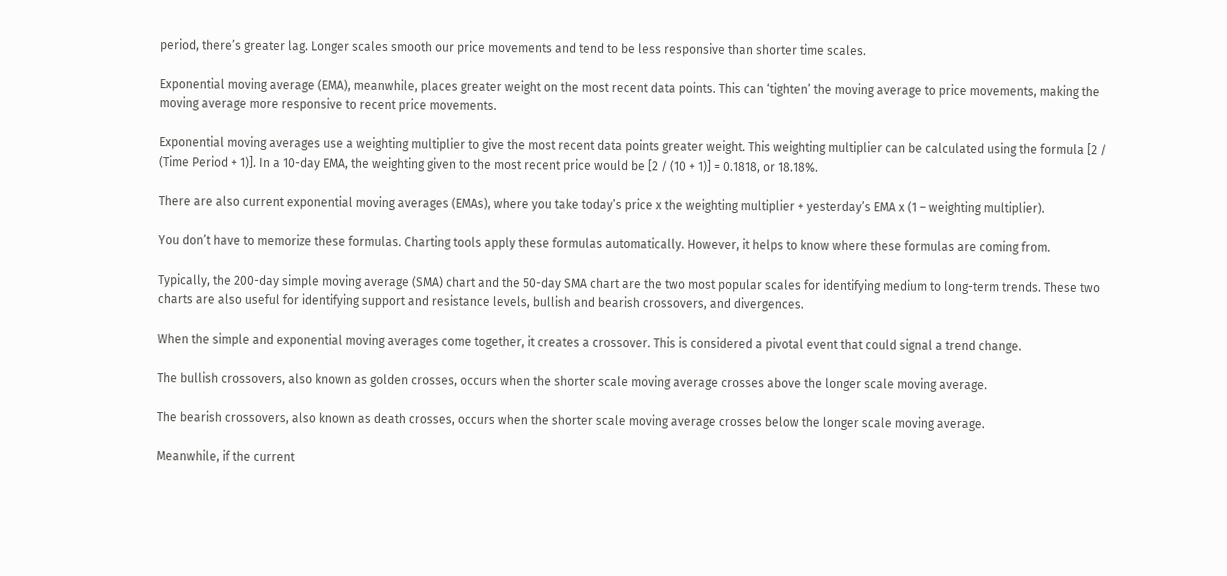period, there’s greater lag. Longer scales smooth our price movements and tend to be less responsive than shorter time scales.

Exponential moving average (EMA), meanwhile, places greater weight on the most recent data points. This can ‘tighten’ the moving average to price movements, making the moving average more responsive to recent price movements.

Exponential moving averages use a weighting multiplier to give the most recent data points greater weight. This weighting multiplier can be calculated using the formula [2 / (Time Period + 1)]. In a 10-day EMA, the weighting given to the most recent price would be [2 / (10 + 1)] = 0.1818, or 18.18%.

There are also current exponential moving averages (EMAs), where you take today’s price x the weighting multiplier + yesterday’s EMA x (1 – weighting multiplier).

You don’t have to memorize these formulas. Charting tools apply these formulas automatically. However, it helps to know where these formulas are coming from.

Typically, the 200-day simple moving average (SMA) chart and the 50-day SMA chart are the two most popular scales for identifying medium to long-term trends. These two charts are also useful for identifying support and resistance levels, bullish and bearish crossovers, and divergences.

When the simple and exponential moving averages come together, it creates a crossover. This is considered a pivotal event that could signal a trend change.

The bullish crossovers, also known as golden crosses, occurs when the shorter scale moving average crosses above the longer scale moving average.

The bearish crossovers, also known as death crosses, occurs when the shorter scale moving average crosses below the longer scale moving average.

Meanwhile, if the current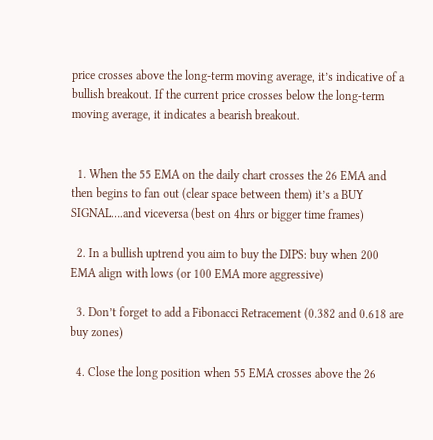price crosses above the long-term moving average, it’s indicative of a bullish breakout. If the current price crosses below the long-term moving average, it indicates a bearish breakout.


  1. When the 55 EMA on the daily chart crosses the 26 EMA and then begins to fan out (clear space between them) it’s a BUY SIGNAL….and viceversa (best on 4hrs or bigger time frames)

  2. In a bullish uptrend you aim to buy the DIPS: buy when 200 EMA align with lows (or 100 EMA more aggressive)

  3. Don’t forget to add a Fibonacci Retracement (0.382 and 0.618 are buy zones)

  4. Close the long position when 55 EMA crosses above the 26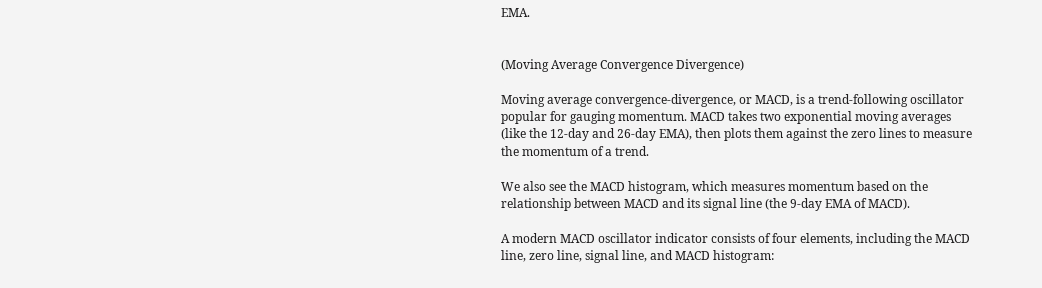EMA.


(Moving Average Convergence Divergence)

Moving average convergence-divergence, or MACD, is a trend-following oscillator popular for gauging momentum. MACD takes two exponential moving averages (like the 12-day and 26-day EMA), then plots them against the zero lines to measure the momentum of a trend.

We also see the MACD histogram, which measures momentum based on the relationship between MACD and its signal line (the 9-day EMA of MACD).

A modern MACD oscillator indicator consists of four elements, including the MACD line, zero line, signal line, and MACD histogram: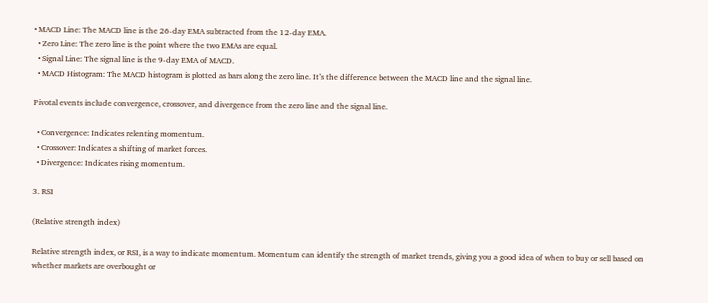• MACD Line: The MACD line is the 26-day EMA subtracted from the 12-day EMA.
  • Zero Line: The zero line is the point where the two EMAs are equal.
  • Signal Line: The signal line is the 9-day EMA of MACD.
  • MACD Histogram: The MACD histogram is plotted as bars along the zero line. It’s the difference between the MACD line and the signal line.

Pivotal events include convergence, crossover, and divergence from the zero line and the signal line.

  • Convergence: Indicates relenting momentum.
  • Crossover: Indicates a shifting of market forces.
  • Divergence: Indicates rising momentum.

3. RSI

(Relative strength index)

Relative strength index, or RSI, is a way to indicate momentum. Momentum can identify the strength of market trends, giving you a good idea of when to buy or sell based on whether markets are overbought or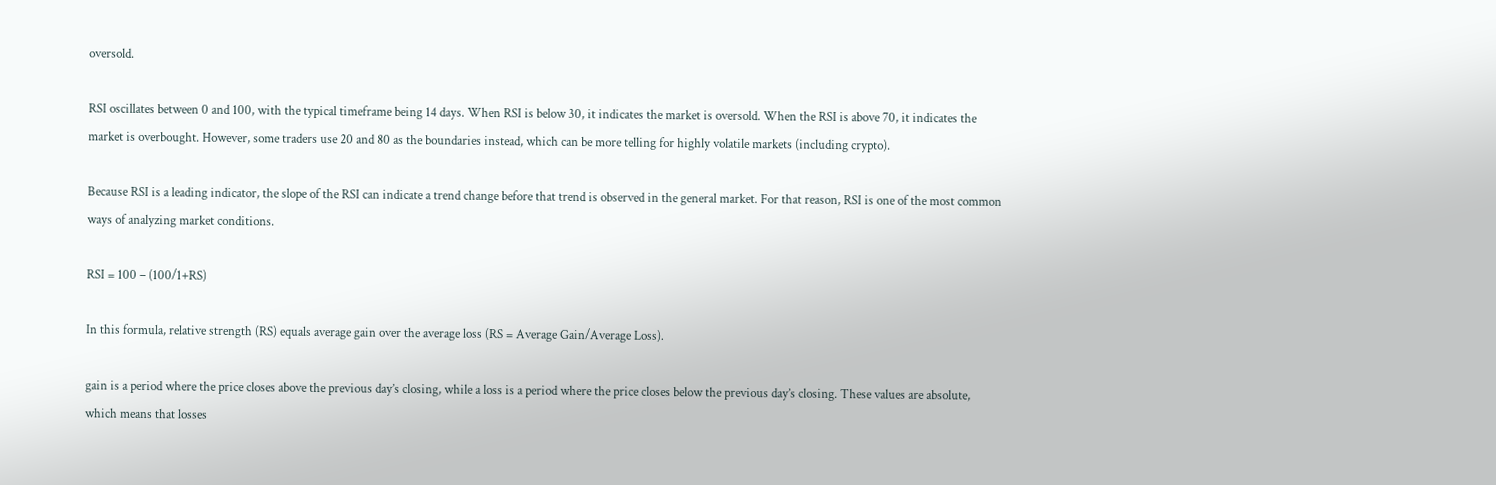oversold.

RSI oscillates between 0 and 100, with the typical timeframe being 14 days. When RSI is below 30, it indicates the market is oversold. When the RSI is above 70, it indicates the market is overbought. However, some traders use 20 and 80 as the boundaries instead, which can be more telling for highly volatile markets (including crypto).

Because RSI is a leading indicator, the slope of the RSI can indicate a trend change before that trend is observed in the general market. For that reason, RSI is one of the most common ways of analyzing market conditions.

RSI = 100 – (100/1+RS)

In this formula, relative strength (RS) equals average gain over the average loss (RS = Average Gain/Average Loss).

gain is a period where the price closes above the previous day’s closing, while a loss is a period where the price closes below the previous day’s closing. These values are absolute, which means that losses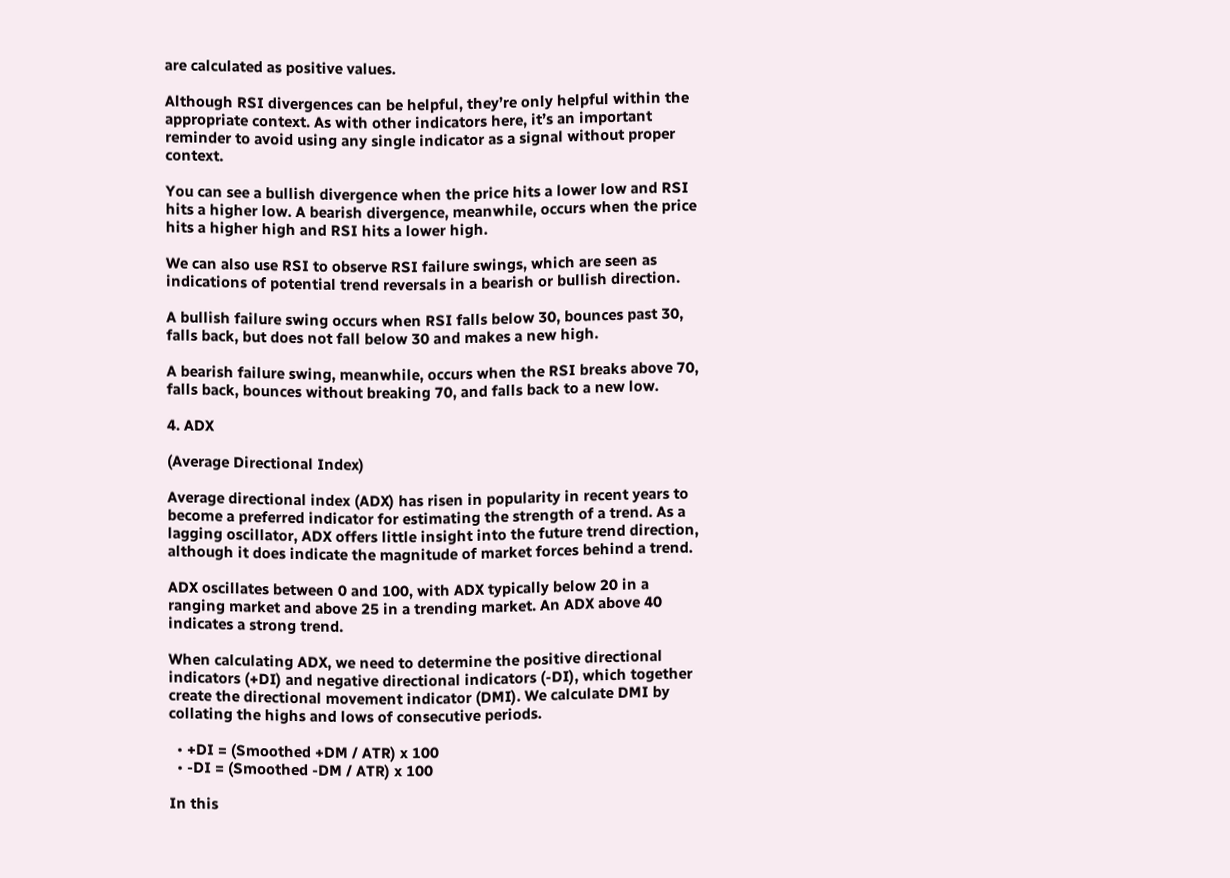are calculated as positive values.

Although RSI divergences can be helpful, they’re only helpful within the appropriate context. As with other indicators here, it’s an important reminder to avoid using any single indicator as a signal without proper context.

You can see a bullish divergence when the price hits a lower low and RSI hits a higher low. A bearish divergence, meanwhile, occurs when the price hits a higher high and RSI hits a lower high.

We can also use RSI to observe RSI failure swings, which are seen as indications of potential trend reversals in a bearish or bullish direction.

A bullish failure swing occurs when RSI falls below 30, bounces past 30, falls back, but does not fall below 30 and makes a new high.

A bearish failure swing, meanwhile, occurs when the RSI breaks above 70, falls back, bounces without breaking 70, and falls back to a new low.

4. ADX

(Average Directional Index)

Average directional index (ADX) has risen in popularity in recent years to become a preferred indicator for estimating the strength of a trend. As a lagging oscillator, ADX offers little insight into the future trend direction, although it does indicate the magnitude of market forces behind a trend.

ADX oscillates between 0 and 100, with ADX typically below 20 in a ranging market and above 25 in a trending market. An ADX above 40 indicates a strong trend.

When calculating ADX, we need to determine the positive directional indicators (+DI) and negative directional indicators (-DI), which together create the directional movement indicator (DMI). We calculate DMI by collating the highs and lows of consecutive periods.

  • +DI = (Smoothed +DM / ATR) x 100
  • -DI = (Smoothed -DM / ATR) x 100

In this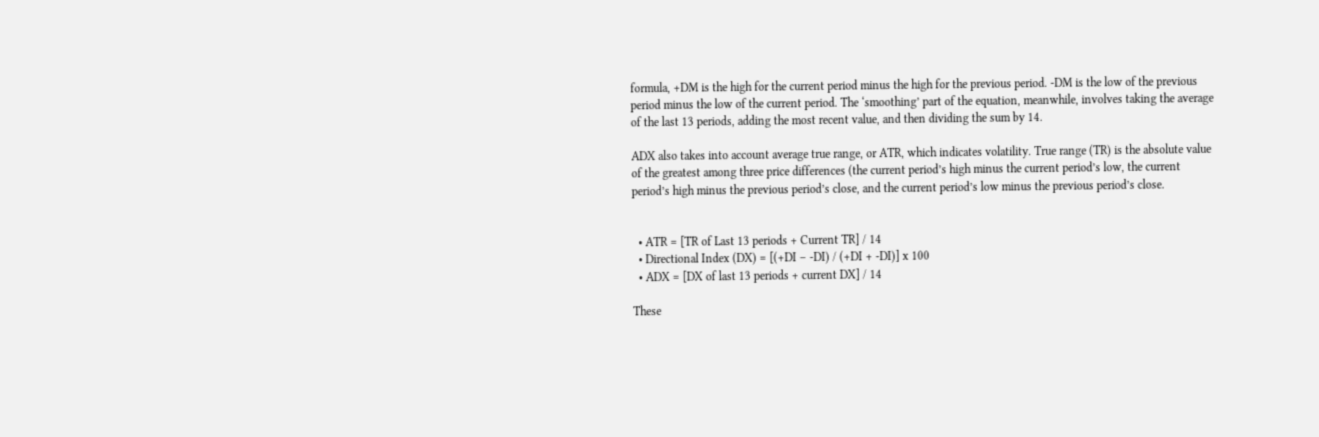formula, +DM is the high for the current period minus the high for the previous period. -DM is the low of the previous period minus the low of the current period. The ‘smoothing’ part of the equation, meanwhile, involves taking the average of the last 13 periods, adding the most recent value, and then dividing the sum by 14.

ADX also takes into account average true range, or ATR, which indicates volatility. True range (TR) is the absolute value of the greatest among three price differences (the current period’s high minus the current period’s low, the current period’s high minus the previous period’s close, and the current period’s low minus the previous period’s close.


  • ATR = [TR of Last 13 periods + Current TR] / 14
  • Directional Index (DX) = [(+DI – -DI) / (+DI + -DI)] x 100
  • ADX = [DX of last 13 periods + current DX] / 14

These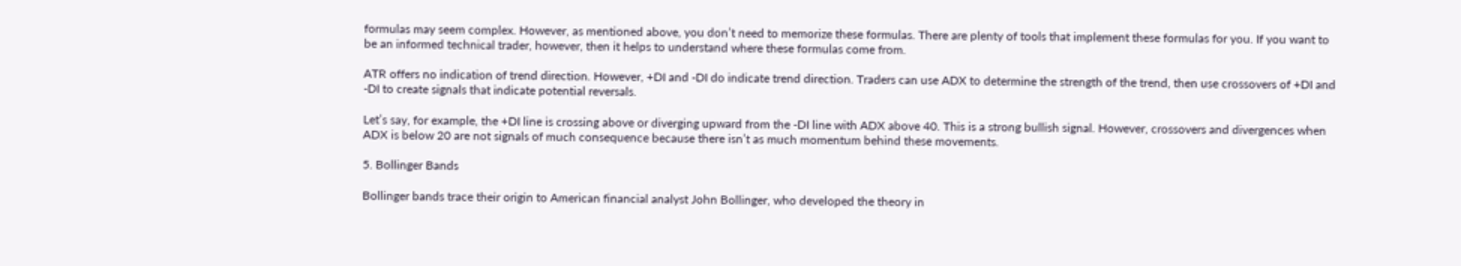formulas may seem complex. However, as mentioned above, you don’t need to memorize these formulas. There are plenty of tools that implement these formulas for you. If you want to be an informed technical trader, however, then it helps to understand where these formulas come from.

ATR offers no indication of trend direction. However, +DI and -DI do indicate trend direction. Traders can use ADX to determine the strength of the trend, then use crossovers of +DI and -DI to create signals that indicate potential reversals.

Let’s say, for example, the +DI line is crossing above or diverging upward from the -DI line with ADX above 40. This is a strong bullish signal. However, crossovers and divergences when ADX is below 20 are not signals of much consequence because there isn’t as much momentum behind these movements.

5. Bollinger Bands

Bollinger bands trace their origin to American financial analyst John Bollinger, who developed the theory in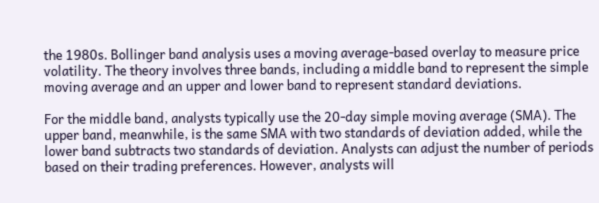the 1980s. Bollinger band analysis uses a moving average-based overlay to measure price volatility. The theory involves three bands, including a middle band to represent the simple moving average and an upper and lower band to represent standard deviations.

For the middle band, analysts typically use the 20-day simple moving average (SMA). The upper band, meanwhile, is the same SMA with two standards of deviation added, while the lower band subtracts two standards of deviation. Analysts can adjust the number of periods based on their trading preferences. However, analysts will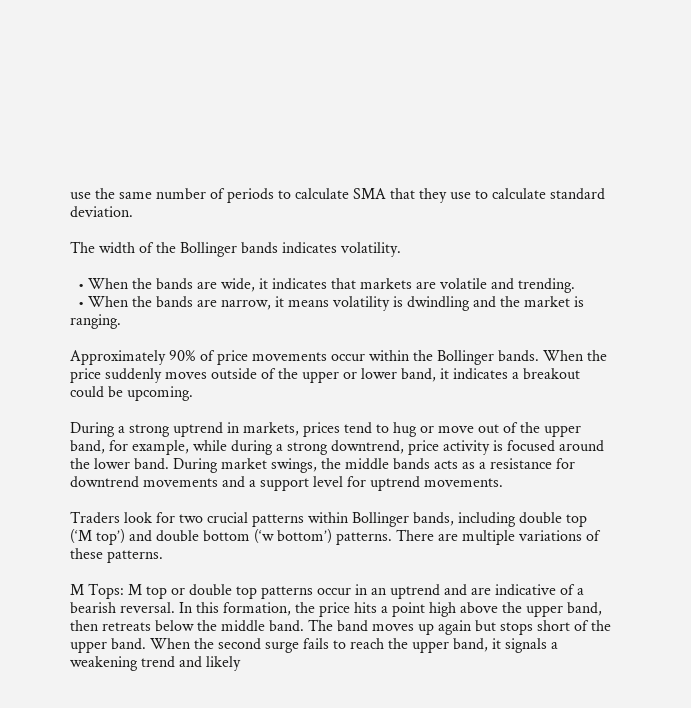use the same number of periods to calculate SMA that they use to calculate standard deviation.

The width of the Bollinger bands indicates volatility.

  • When the bands are wide, it indicates that markets are volatile and trending.
  • When the bands are narrow, it means volatility is dwindling and the market is ranging.

Approximately 90% of price movements occur within the Bollinger bands. When the price suddenly moves outside of the upper or lower band, it indicates a breakout could be upcoming.

During a strong uptrend in markets, prices tend to hug or move out of the upper band, for example, while during a strong downtrend, price activity is focused around the lower band. During market swings, the middle bands acts as a resistance for downtrend movements and a support level for uptrend movements.

Traders look for two crucial patterns within Bollinger bands, including double top (‘M top’) and double bottom (‘w bottom’) patterns. There are multiple variations of these patterns.

M Tops: M top or double top patterns occur in an uptrend and are indicative of a bearish reversal. In this formation, the price hits a point high above the upper band, then retreats below the middle band. The band moves up again but stops short of the upper band. When the second surge fails to reach the upper band, it signals a weakening trend and likely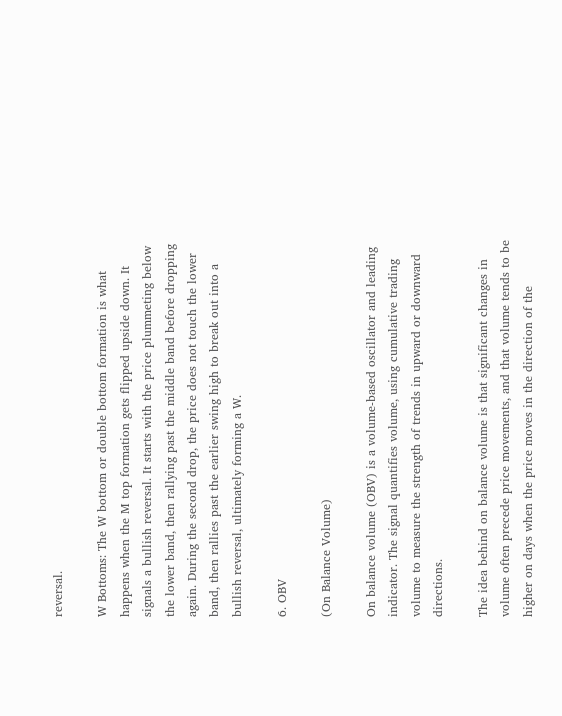reversal.

W Bottoms: The W bottom or double bottom formation is what happens when the M top formation gets flipped upside down. It signals a bullish reversal. It starts with the price plummeting below the lower band, then rallying past the middle band before dropping again. During the second drop, the price does not touch the lower band, then rallies past the earlier swing high to break out into a bullish reversal, ultimately forming a W.

6. OBV

(On Balance Volume)

On balance volume (OBV) is a volume-based oscillator and leading indicator. The signal quantifies volume, using cumulative trading volume to measure the strength of trends in upward or downward directions.

The idea behind on balance volume is that significant changes in volume often precede price movements, and that volume tends to be higher on days when the price moves in the direction of the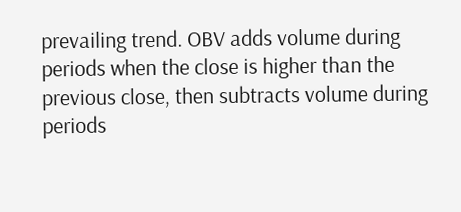prevailing trend. OBV adds volume during periods when the close is higher than the previous close, then subtracts volume during periods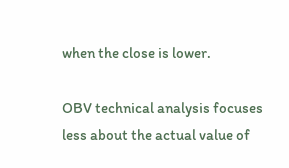when the close is lower.

OBV technical analysis focuses less about the actual value of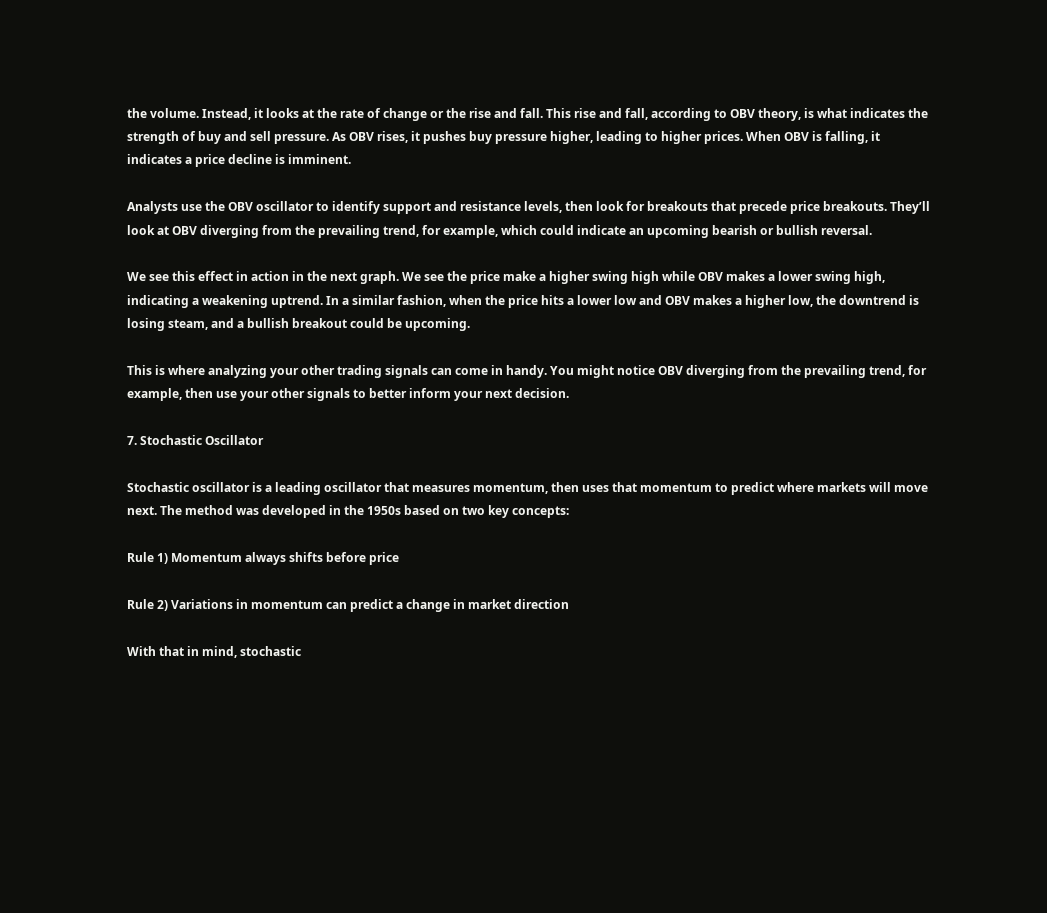the volume. Instead, it looks at the rate of change or the rise and fall. This rise and fall, according to OBV theory, is what indicates the strength of buy and sell pressure. As OBV rises, it pushes buy pressure higher, leading to higher prices. When OBV is falling, it indicates a price decline is imminent.

Analysts use the OBV oscillator to identify support and resistance levels, then look for breakouts that precede price breakouts. They’ll look at OBV diverging from the prevailing trend, for example, which could indicate an upcoming bearish or bullish reversal.

We see this effect in action in the next graph. We see the price make a higher swing high while OBV makes a lower swing high, indicating a weakening uptrend. In a similar fashion, when the price hits a lower low and OBV makes a higher low, the downtrend is losing steam, and a bullish breakout could be upcoming.

This is where analyzing your other trading signals can come in handy. You might notice OBV diverging from the prevailing trend, for example, then use your other signals to better inform your next decision.

7. Stochastic Oscillator

Stochastic oscillator is a leading oscillator that measures momentum, then uses that momentum to predict where markets will move next. The method was developed in the 1950s based on two key concepts:

Rule 1) Momentum always shifts before price

Rule 2) Variations in momentum can predict a change in market direction

With that in mind, stochastic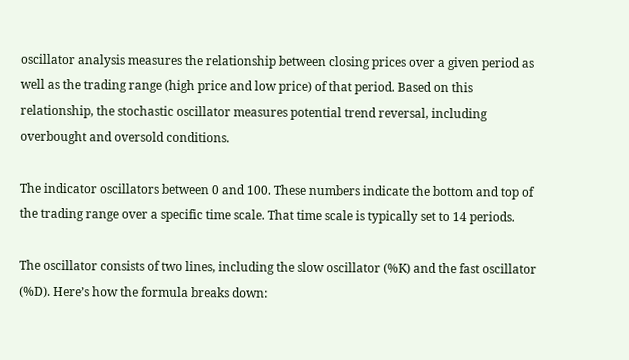oscillator analysis measures the relationship between closing prices over a given period as well as the trading range (high price and low price) of that period. Based on this relationship, the stochastic oscillator measures potential trend reversal, including overbought and oversold conditions.

The indicator oscillators between 0 and 100. These numbers indicate the bottom and top of the trading range over a specific time scale. That time scale is typically set to 14 periods.

The oscillator consists of two lines, including the slow oscillator (%K) and the fast oscillator (%D). Here’s how the formula breaks down: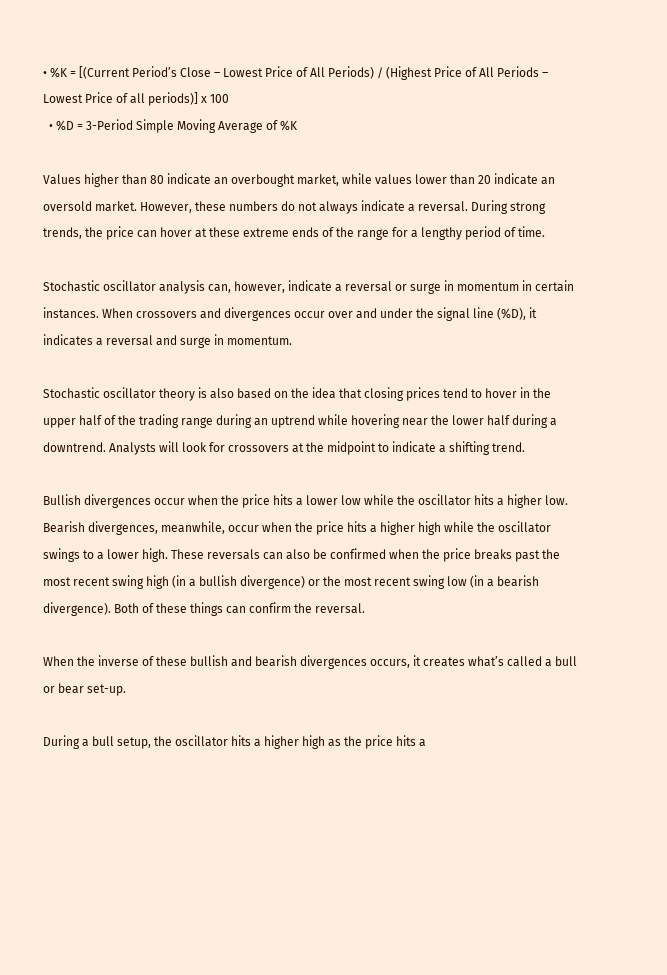• %K = [(Current Period’s Close – Lowest Price of All Periods) / (Highest Price of All Periods – Lowest Price of all periods)] x 100
  • %D = 3-Period Simple Moving Average of %K

Values higher than 80 indicate an overbought market, while values lower than 20 indicate an oversold market. However, these numbers do not always indicate a reversal. During strong trends, the price can hover at these extreme ends of the range for a lengthy period of time.

Stochastic oscillator analysis can, however, indicate a reversal or surge in momentum in certain instances. When crossovers and divergences occur over and under the signal line (%D), it indicates a reversal and surge in momentum.

Stochastic oscillator theory is also based on the idea that closing prices tend to hover in the upper half of the trading range during an uptrend while hovering near the lower half during a downtrend. Analysts will look for crossovers at the midpoint to indicate a shifting trend.

Bullish divergences occur when the price hits a lower low while the oscillator hits a higher low. Bearish divergences, meanwhile, occur when the price hits a higher high while the oscillator swings to a lower high. These reversals can also be confirmed when the price breaks past the most recent swing high (in a bullish divergence) or the most recent swing low (in a bearish divergence). Both of these things can confirm the reversal.

When the inverse of these bullish and bearish divergences occurs, it creates what’s called a bull or bear set-up.

During a bull setup, the oscillator hits a higher high as the price hits a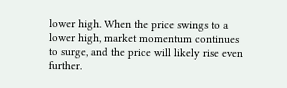lower high. When the price swings to a lower high, market momentum continues to surge, and the price will likely rise even further.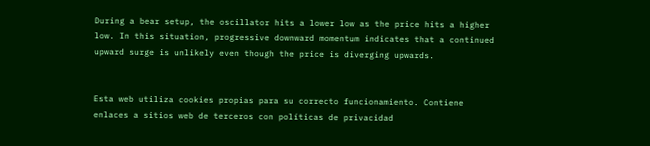During a bear setup, the oscillator hits a lower low as the price hits a higher low. In this situation, progressive downward momentum indicates that a continued upward surge is unlikely even though the price is diverging upwards.


Esta web utiliza cookies propias para su correcto funcionamiento. Contiene enlaces a sitios web de terceros con políticas de privacidad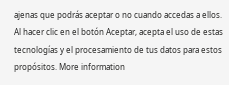ajenas que podrás aceptar o no cuando accedas a ellos. Al hacer clic en el botón Aceptar, acepta el uso de estas tecnologías y el procesamiento de tus datos para estos propósitos. More information